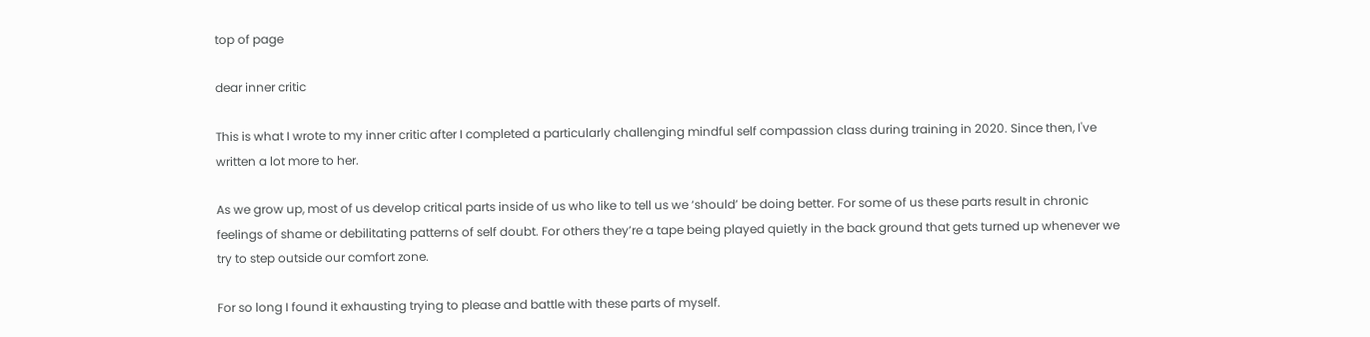top of page

dear inner critic

This is what I wrote to my inner critic after I completed a particularly challenging mindful self compassion class during training in 2020. Since then, I've written a lot more to her.

As we grow up, most of us develop critical parts inside of us who like to tell us we ‘should’ be doing better. For some of us these parts result in chronic feelings of shame or debilitating patterns of self doubt. For others they’re a tape being played quietly in the back ground that gets turned up whenever we try to step outside our comfort zone.

For so long I found it exhausting trying to please and battle with these parts of myself.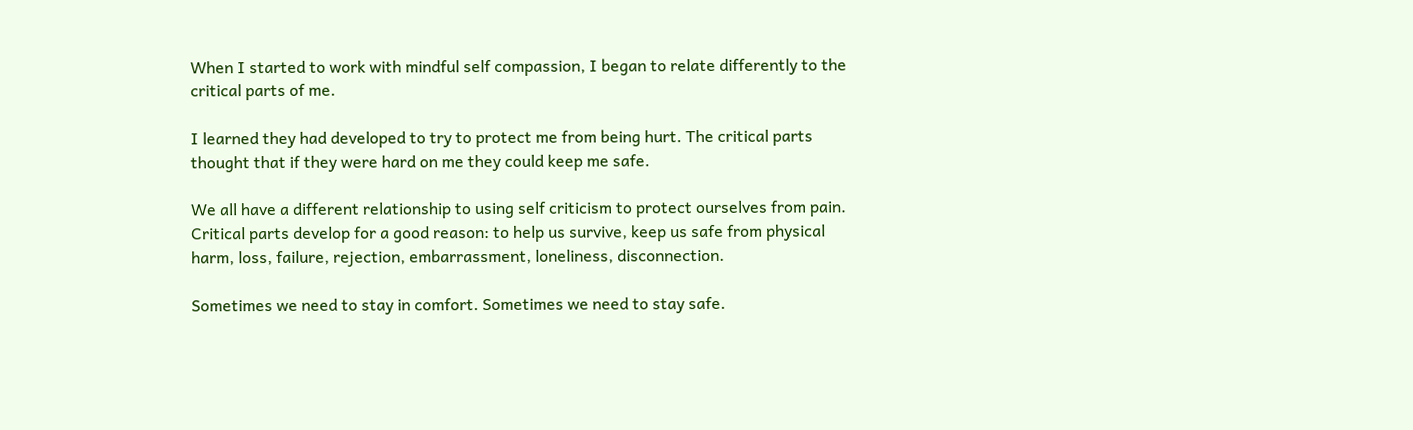When I started to work with mindful self compassion, I began to relate differently to the critical parts of me.

I learned they had developed to try to protect me from being hurt. The critical parts thought that if they were hard on me they could keep me safe.

We all have a different relationship to using self criticism to protect ourselves from pain. Critical parts develop for a good reason: to help us survive, keep us safe from physical harm, loss, failure, rejection, embarrassment, loneliness, disconnection.

Sometimes we need to stay in comfort. Sometimes we need to stay safe.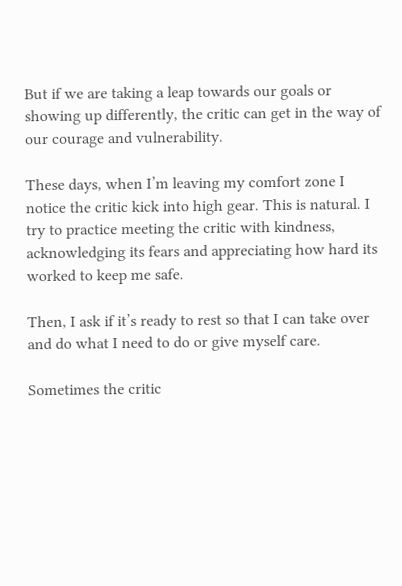But if we are taking a leap towards our goals or showing up differently, the critic can get in the way of our courage and vulnerability.

These days, when I’m leaving my comfort zone I notice the critic kick into high gear. This is natural. I try to practice meeting the critic with kindness, acknowledging its fears and appreciating how hard its worked to keep me safe.

Then, I ask if it’s ready to rest so that I can take over and do what I need to do or give myself care.

Sometimes the critic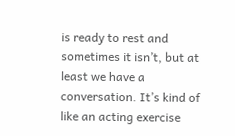is ready to rest and sometimes it isn’t, but at least we have a conversation. It’s kind of like an acting exercise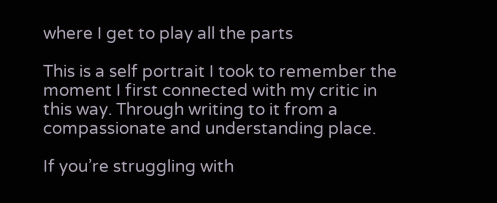where I get to play all the parts

This is a self portrait I took to remember the moment I first connected with my critic in this way. Through writing to it from a compassionate and understanding place.

If you’re struggling with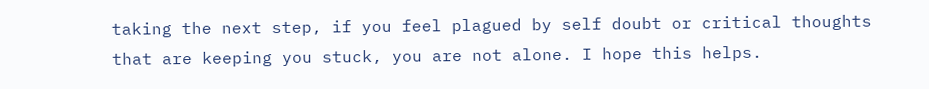taking the next step, if you feel plagued by self doubt or critical thoughts that are keeping you stuck, you are not alone. I hope this helps.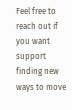Feel free to reach out if you want support finding new ways to move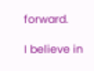forward.

I believe in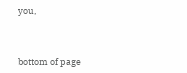you,



bottom of page